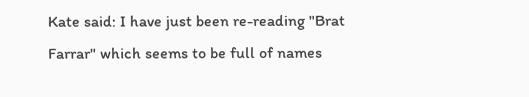Kate said: I have just been re-reading "Brat Farrar" which seems to be full of names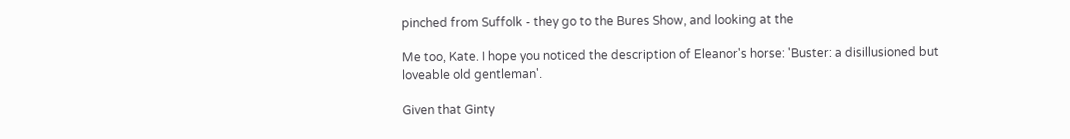pinched from Suffolk - they go to the Bures Show, and looking at the

Me too, Kate. I hope you noticed the description of Eleanor's horse: 'Buster: a disillusioned but loveable old gentleman'.

Given that Ginty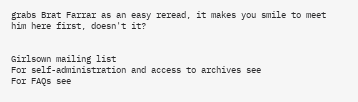grabs Brat Farrar as an easy reread, it makes you smile to meet him here first, doesn't it?


Girlsown mailing list
For self-administration and access to archives see
For FAQs see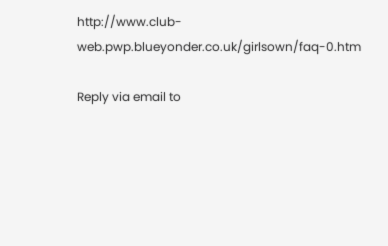http://www.club-web.pwp.blueyonder.co.uk/girlsown/faq-0.htm

Reply via email to